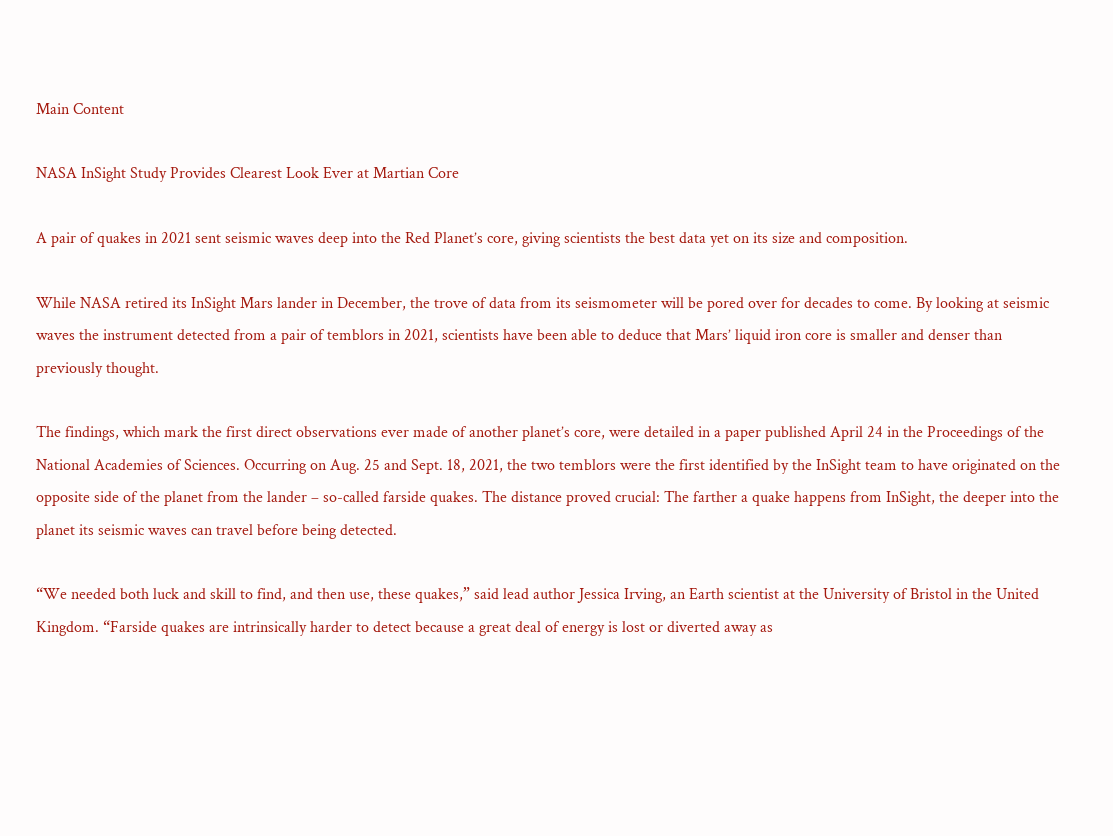Main Content

NASA InSight Study Provides Clearest Look Ever at Martian Core

A pair of quakes in 2021 sent seismic waves deep into the Red Planet’s core, giving scientists the best data yet on its size and composition.

While NASA retired its InSight Mars lander in December, the trove of data from its seismometer will be pored over for decades to come. By looking at seismic waves the instrument detected from a pair of temblors in 2021, scientists have been able to deduce that Mars’ liquid iron core is smaller and denser than previously thought.

The findings, which mark the first direct observations ever made of another planet’s core, were detailed in a paper published April 24 in the Proceedings of the National Academies of Sciences. Occurring on Aug. 25 and Sept. 18, 2021, the two temblors were the first identified by the InSight team to have originated on the opposite side of the planet from the lander – so-called farside quakes. The distance proved crucial: The farther a quake happens from InSight, the deeper into the planet its seismic waves can travel before being detected.

“We needed both luck and skill to find, and then use, these quakes,” said lead author Jessica Irving, an Earth scientist at the University of Bristol in the United Kingdom. “Farside quakes are intrinsically harder to detect because a great deal of energy is lost or diverted away as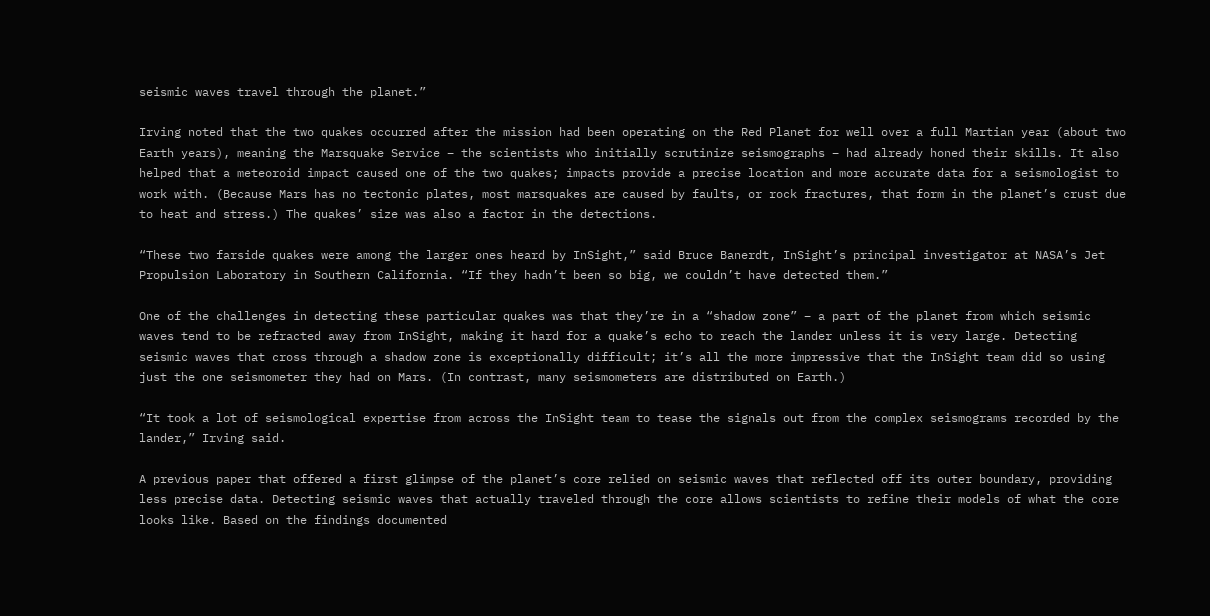seismic waves travel through the planet.”

Irving noted that the two quakes occurred after the mission had been operating on the Red Planet for well over a full Martian year (about two Earth years), meaning the Marsquake Service – the scientists who initially scrutinize seismographs – had already honed their skills. It also helped that a meteoroid impact caused one of the two quakes; impacts provide a precise location and more accurate data for a seismologist to work with. (Because Mars has no tectonic plates, most marsquakes are caused by faults, or rock fractures, that form in the planet’s crust due to heat and stress.) The quakes’ size was also a factor in the detections.

“These two farside quakes were among the larger ones heard by InSight,” said Bruce Banerdt, InSight’s principal investigator at NASA’s Jet Propulsion Laboratory in Southern California. “If they hadn’t been so big, we couldn’t have detected them.”

One of the challenges in detecting these particular quakes was that they’re in a “shadow zone” – a part of the planet from which seismic waves tend to be refracted away from InSight, making it hard for a quake’s echo to reach the lander unless it is very large. Detecting seismic waves that cross through a shadow zone is exceptionally difficult; it’s all the more impressive that the InSight team did so using just the one seismometer they had on Mars. (In contrast, many seismometers are distributed on Earth.)

“It took a lot of seismological expertise from across the InSight team to tease the signals out from the complex seismograms recorded by the lander,” Irving said.

A previous paper that offered a first glimpse of the planet’s core relied on seismic waves that reflected off its outer boundary, providing less precise data. Detecting seismic waves that actually traveled through the core allows scientists to refine their models of what the core looks like. Based on the findings documented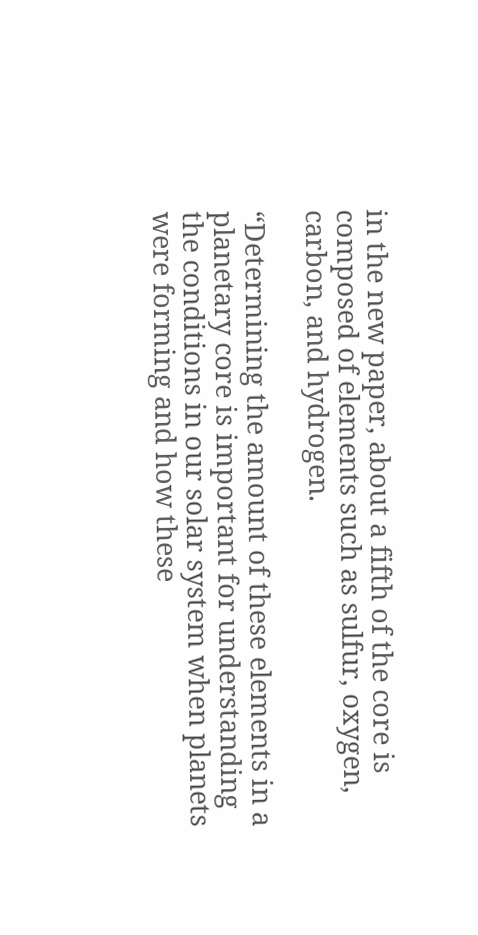in the new paper, about a fifth of the core is composed of elements such as sulfur, oxygen, carbon, and hydrogen.

“Determining the amount of these elements in a planetary core is important for understanding the conditions in our solar system when planets were forming and how these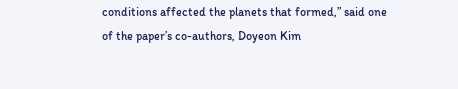conditions affected the planets that formed,” said one of the paper’s co-authors, Doyeon Kim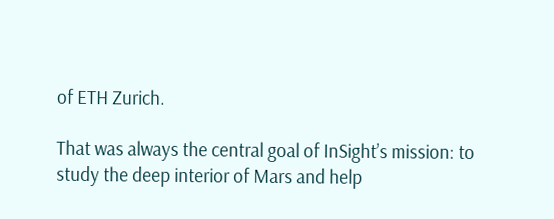of ETH Zurich.

That was always the central goal of InSight’s mission: to study the deep interior of Mars and help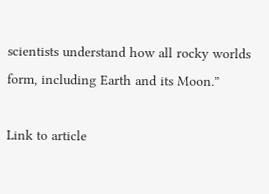scientists understand how all rocky worlds form, including Earth and its Moon.”

Link to article